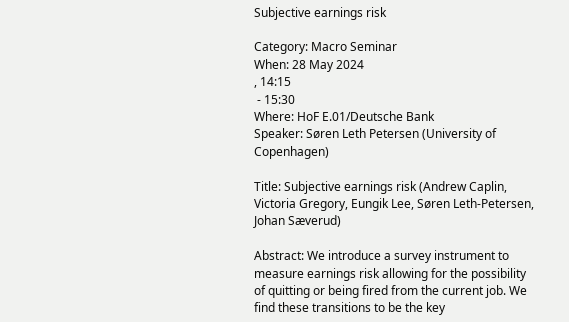Subjective earnings risk

Category: Macro Seminar
When: 28 May 2024
, 14:15
 - 15:30
Where: HoF E.01/Deutsche Bank
Speaker: Søren Leth Petersen (University of Copenhagen)

Title: Subjective earnings risk (Andrew Caplin, Victoria Gregory, Eungik Lee, Søren Leth-Petersen, Johan Sæverud)

Abstract: We introduce a survey instrument to measure earnings risk allowing for the possibility of quitting or being fired from the current job. We find these transitions to be the key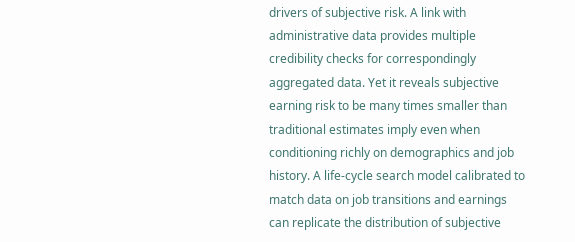drivers of subjective risk. A link with administrative data provides multiple credibility checks for correspondingly aggregated data. Yet it reveals subjective earning risk to be many times smaller than traditional estimates imply even when conditioning richly on demographics and job history. A life-cycle search model calibrated to match data on job transitions and earnings can replicate the distribution of subjective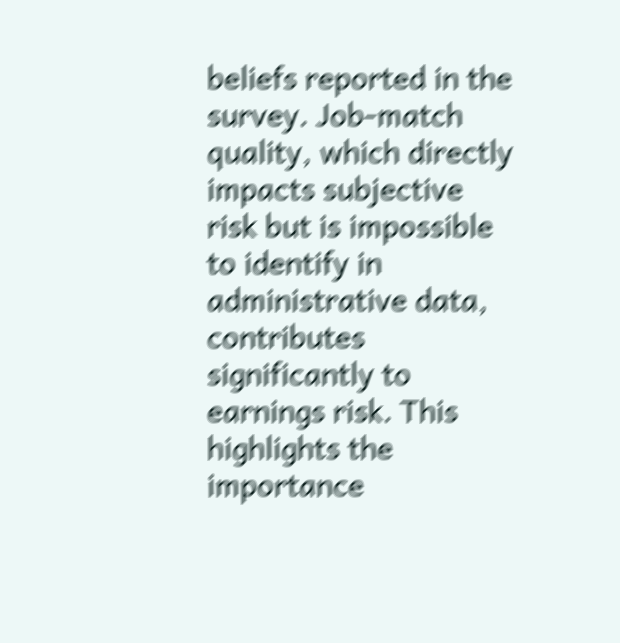beliefs reported in the survey. Job-match quality, which directly impacts subjective risk but is impossible to identify in administrative data, contributes significantly to earnings risk. This highlights the importance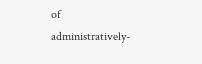of administratively-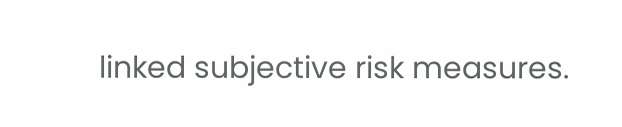linked subjective risk measures.